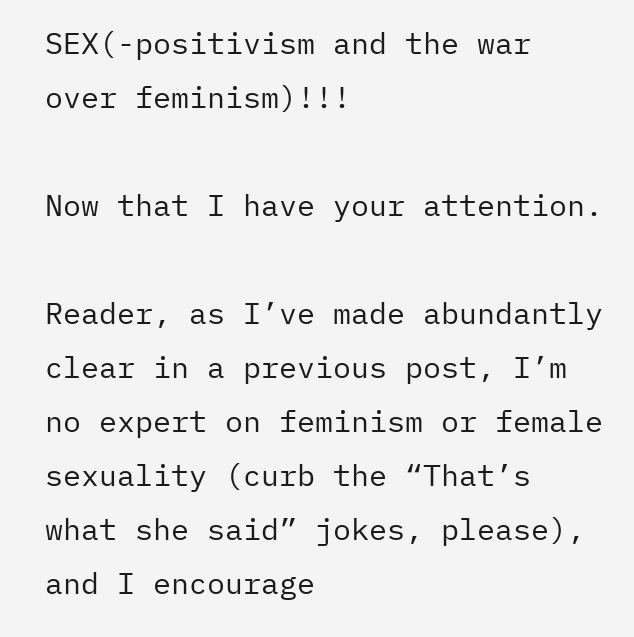SEX(-positivism and the war over feminism)!!!

Now that I have your attention.

Reader, as I’ve made abundantly clear in a previous post, I’m no expert on feminism or female sexuality (curb the “That’s what she said” jokes, please), and I encourage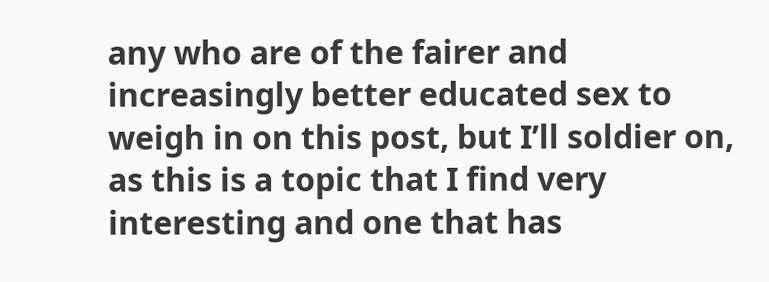any who are of the fairer and increasingly better educated sex to weigh in on this post, but I’ll soldier on, as this is a topic that I find very interesting and one that has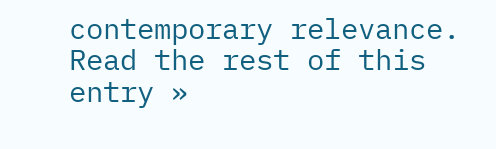contemporary relevance.
Read the rest of this entry »